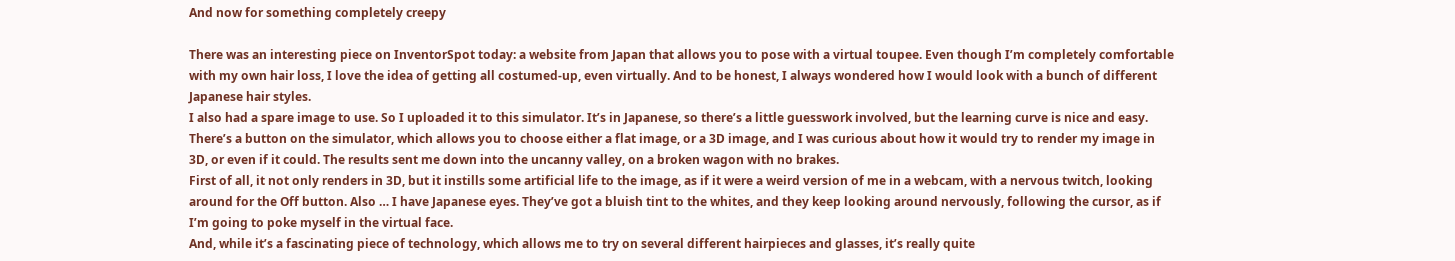And now for something completely creepy

There was an interesting piece on InventorSpot today: a website from Japan that allows you to pose with a virtual toupee. Even though I’m completely comfortable with my own hair loss, I love the idea of getting all costumed-up, even virtually. And to be honest, I always wondered how I would look with a bunch of different Japanese hair styles.
I also had a spare image to use. So I uploaded it to this simulator. It’s in Japanese, so there’s a little guesswork involved, but the learning curve is nice and easy.
There’s a button on the simulator, which allows you to choose either a flat image, or a 3D image, and I was curious about how it would try to render my image in 3D, or even if it could. The results sent me down into the uncanny valley, on a broken wagon with no brakes.
First of all, it not only renders in 3D, but it instills some artificial life to the image, as if it were a weird version of me in a webcam, with a nervous twitch, looking around for the Off button. Also … I have Japanese eyes. They’ve got a bluish tint to the whites, and they keep looking around nervously, following the cursor, as if I’m going to poke myself in the virtual face.
And, while it’s a fascinating piece of technology, which allows me to try on several different hairpieces and glasses, it’s really quite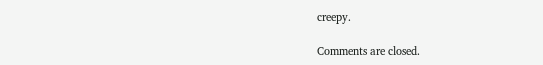creepy.

Comments are closed.